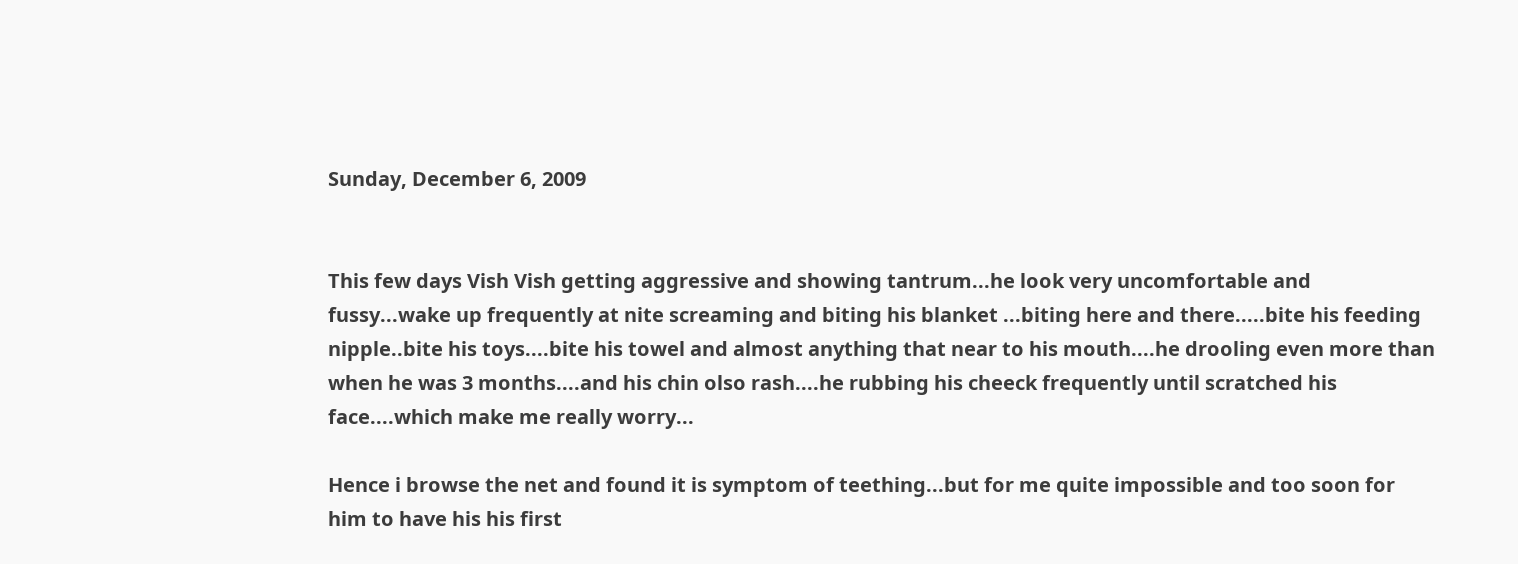Sunday, December 6, 2009


This few days Vish Vish getting aggressive and showing tantrum...he look very uncomfortable and fussy...wake up frequently at nite screaming and biting his blanket ...biting here and there.....bite his feeding nipple..bite his toys....bite his towel and almost anything that near to his mouth....he drooling even more than when he was 3 months....and his chin olso rash....he rubbing his cheeck frequently until scratched his face....which make me really worry...

Hence i browse the net and found it is symptom of teething...but for me quite impossible and too soon for him to have his his first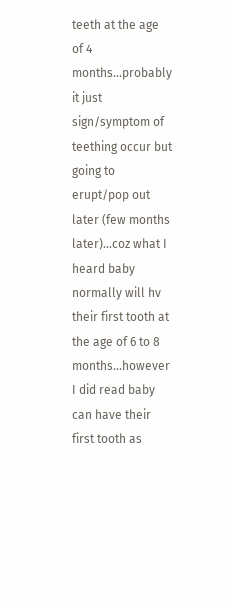teeth at the age of 4 months...probably it just sign/symptom of teething occur but going to erupt/pop out later (few months later)...coz what I heard baby normally will hv their first tooth at the age of 6 to 8 months...however I did read baby can have their first tooth as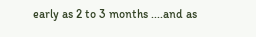early as 2 to 3 months ....and as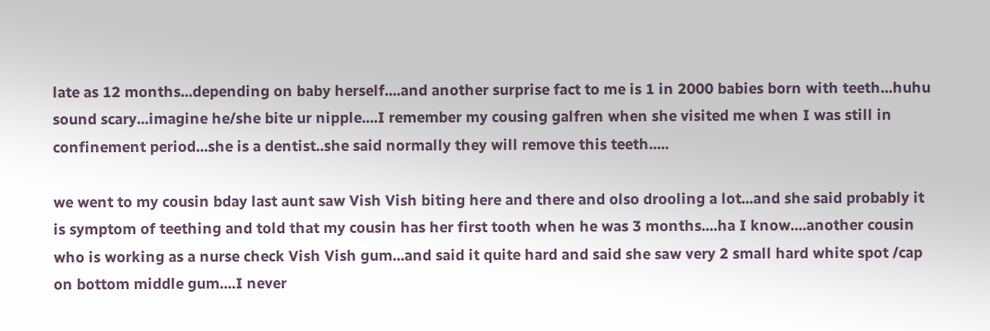late as 12 months...depending on baby herself....and another surprise fact to me is 1 in 2000 babies born with teeth...huhu sound scary...imagine he/she bite ur nipple....I remember my cousing galfren when she visited me when I was still in confinement period...she is a dentist..she said normally they will remove this teeth.....

we went to my cousin bday last aunt saw Vish Vish biting here and there and olso drooling a lot...and she said probably it is symptom of teething and told that my cousin has her first tooth when he was 3 months....ha I know....another cousin who is working as a nurse check Vish Vish gum...and said it quite hard and said she saw very 2 small hard white spot /cap on bottom middle gum....I never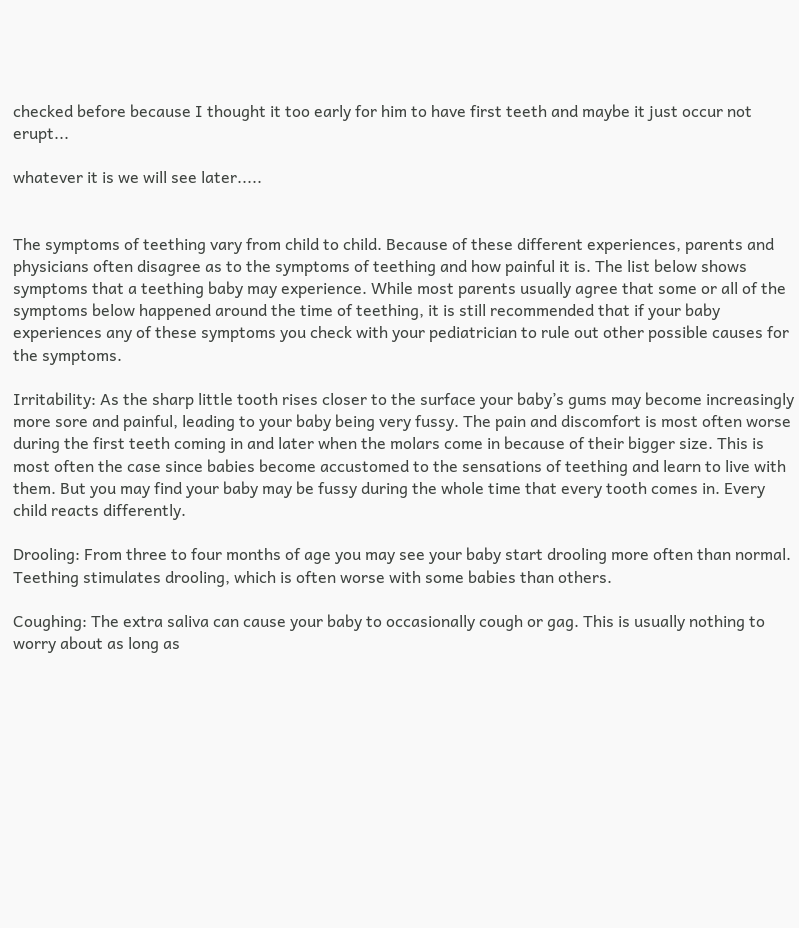checked before because I thought it too early for him to have first teeth and maybe it just occur not erupt...

whatever it is we will see later.....


The symptoms of teething vary from child to child. Because of these different experiences, parents and physicians often disagree as to the symptoms of teething and how painful it is. The list below shows symptoms that a teething baby may experience. While most parents usually agree that some or all of the symptoms below happened around the time of teething, it is still recommended that if your baby experiences any of these symptoms you check with your pediatrician to rule out other possible causes for the symptoms.

Irritability: As the sharp little tooth rises closer to the surface your baby’s gums may become increasingly more sore and painful, leading to your baby being very fussy. The pain and discomfort is most often worse during the first teeth coming in and later when the molars come in because of their bigger size. This is most often the case since babies become accustomed to the sensations of teething and learn to live with them. But you may find your baby may be fussy during the whole time that every tooth comes in. Every child reacts differently.

Drooling: From three to four months of age you may see your baby start drooling more often than normal. Teething stimulates drooling, which is often worse with some babies than others.

Coughing: The extra saliva can cause your baby to occasionally cough or gag. This is usually nothing to worry about as long as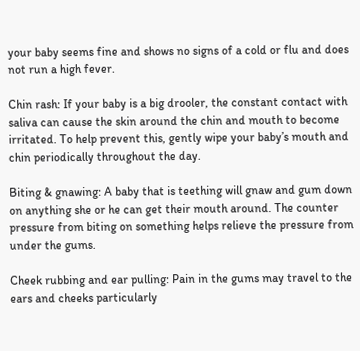your baby seems fine and shows no signs of a cold or flu and does not run a high fever.

Chin rash: If your baby is a big drooler, the constant contact with saliva can cause the skin around the chin and mouth to become irritated. To help prevent this, gently wipe your baby’s mouth and chin periodically throughout the day.

Biting & gnawing: A baby that is teething will gnaw and gum down on anything she or he can get their mouth around. The counter pressure from biting on something helps relieve the pressure from under the gums.

Cheek rubbing and ear pulling: Pain in the gums may travel to the ears and cheeks particularly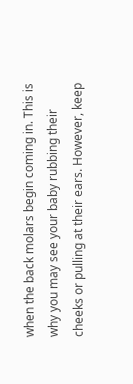when the back molars begin coming in. This is why you may see your baby rubbing their cheeks or pulling at their ears. However, keep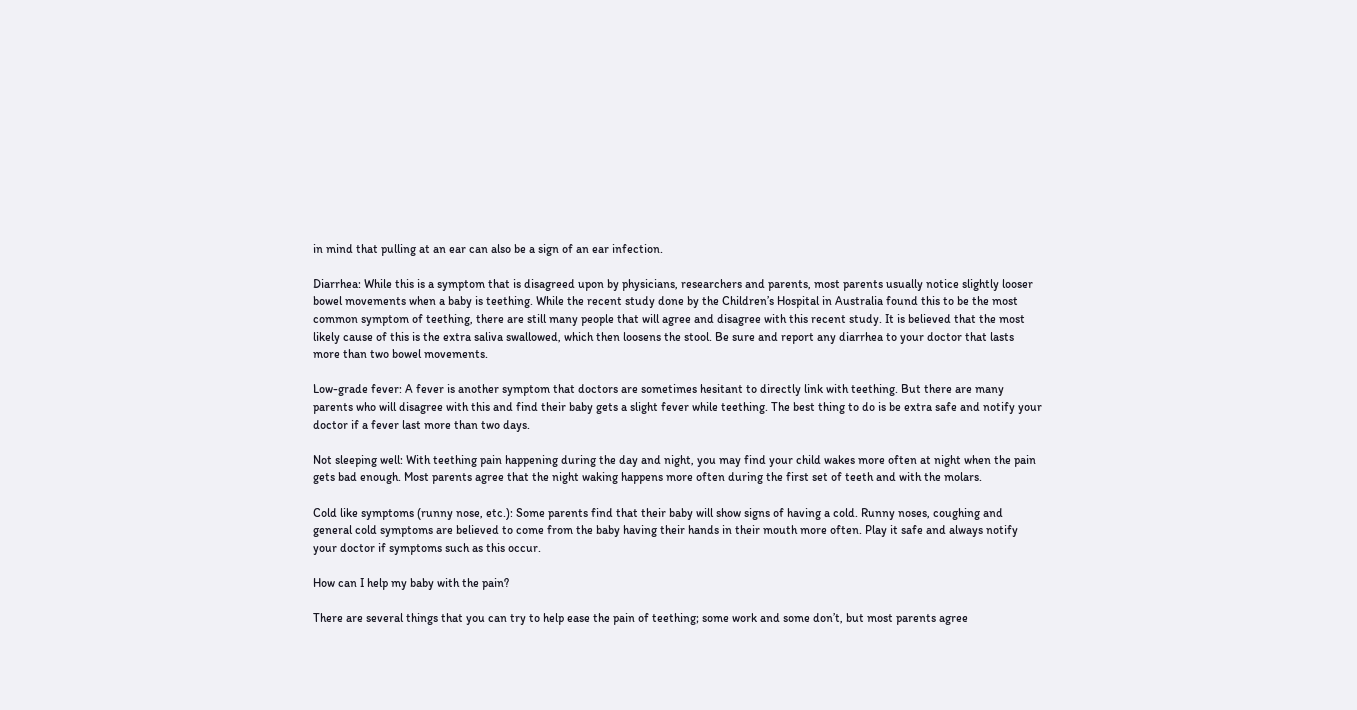in mind that pulling at an ear can also be a sign of an ear infection.

Diarrhea: While this is a symptom that is disagreed upon by physicians, researchers and parents, most parents usually notice slightly looser bowel movements when a baby is teething. While the recent study done by the Children’s Hospital in Australia found this to be the most common symptom of teething, there are still many people that will agree and disagree with this recent study. It is believed that the most likely cause of this is the extra saliva swallowed, which then loosens the stool. Be sure and report any diarrhea to your doctor that lasts more than two bowel movements.

Low-grade fever: A fever is another symptom that doctors are sometimes hesitant to directly link with teething. But there are many parents who will disagree with this and find their baby gets a slight fever while teething. The best thing to do is be extra safe and notify your doctor if a fever last more than two days.

Not sleeping well: With teething pain happening during the day and night, you may find your child wakes more often at night when the pain gets bad enough. Most parents agree that the night waking happens more often during the first set of teeth and with the molars.

Cold like symptoms (runny nose, etc.): Some parents find that their baby will show signs of having a cold. Runny noses, coughing and general cold symptoms are believed to come from the baby having their hands in their mouth more often. Play it safe and always notify your doctor if symptoms such as this occur.

How can I help my baby with the pain?

There are several things that you can try to help ease the pain of teething; some work and some don’t, but most parents agree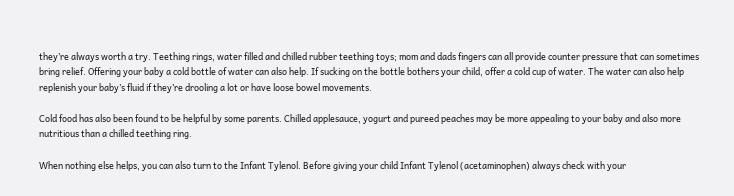they’re always worth a try. Teething rings, water filled and chilled rubber teething toys; mom and dads fingers can all provide counter pressure that can sometimes bring relief. Offering your baby a cold bottle of water can also help. If sucking on the bottle bothers your child, offer a cold cup of water. The water can also help replenish your baby’s fluid if they’re drooling a lot or have loose bowel movements.

Cold food has also been found to be helpful by some parents. Chilled applesauce, yogurt and pureed peaches may be more appealing to your baby and also more nutritious than a chilled teething ring.

When nothing else helps, you can also turn to the Infant Tylenol. Before giving your child Infant Tylenol (acetaminophen) always check with your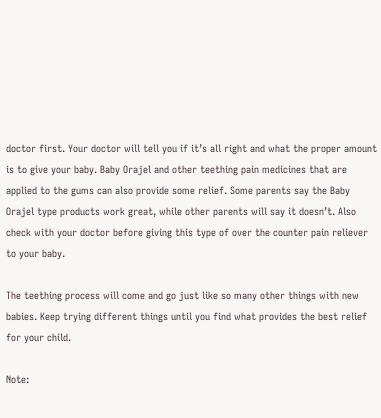doctor first. Your doctor will tell you if it’s all right and what the proper amount is to give your baby. Baby Orajel and other teething pain medicines that are applied to the gums can also provide some relief. Some parents say the Baby Orajel type products work great, while other parents will say it doesn’t. Also check with your doctor before giving this type of over the counter pain reliever to your baby.

The teething process will come and go just like so many other things with new babies. Keep trying different things until you find what provides the best relief for your child.

Note: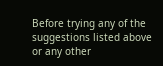Before trying any of the suggestions listed above or any other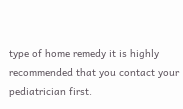type of home remedy it is highly recommended that you contact your pediatrician first.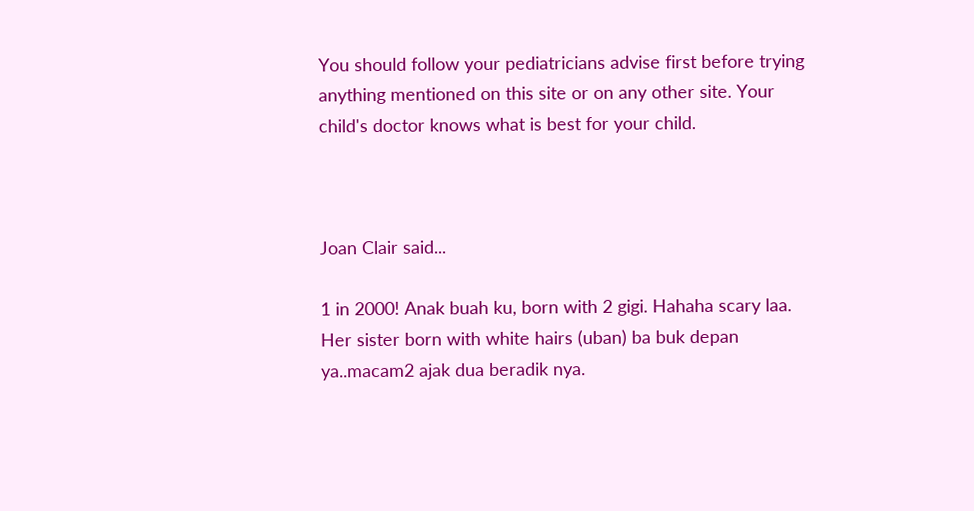You should follow your pediatricians advise first before trying anything mentioned on this site or on any other site. Your child's doctor knows what is best for your child.



Joan Clair said...

1 in 2000! Anak buah ku, born with 2 gigi. Hahaha scary laa. Her sister born with white hairs (uban) ba buk depan ya..macam2 ajak dua beradik nya.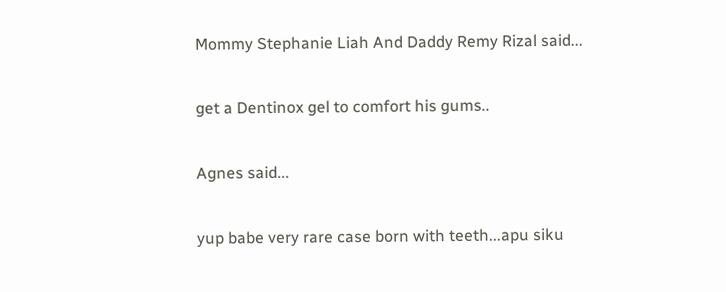Mommy Stephanie Liah And Daddy Remy Rizal said...

get a Dentinox gel to comfort his gums..

Agnes said...

yup babe very rare case born with teeth...apu siku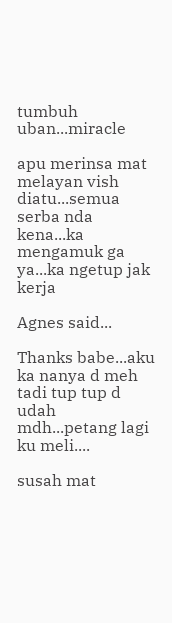tumbuh uban...miracle

apu merinsa mat melayan vish diatu...semua serba nda kena...ka mengamuk ga ya...ka ngetup jak kerja

Agnes said...

Thanks babe...aku ka nanya d meh tadi tup tup d udah mdh...petang lagi ku meli....

susah mat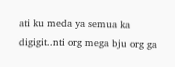ati ku meda ya semua ka digigit..nti org mega bju org ga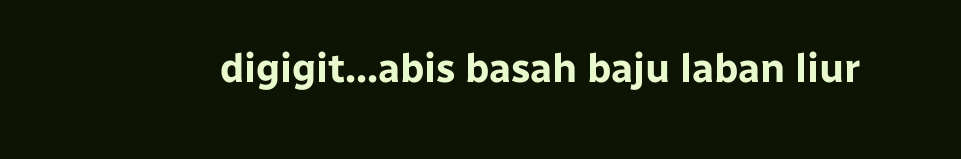digigit...abis basah baju laban liur